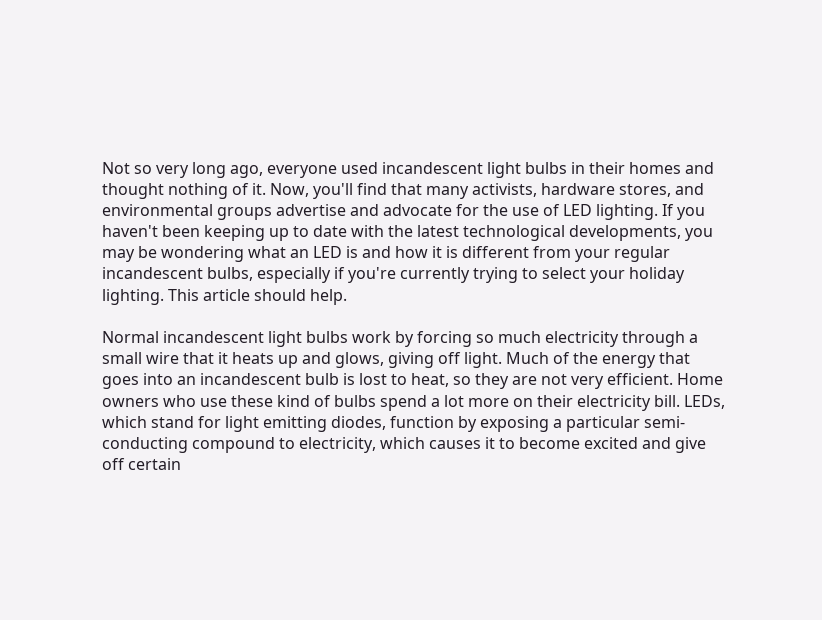Not so very long ago, everyone used incandescent light bulbs in their homes and thought nothing of it. Now, you'll find that many activists, hardware stores, and environmental groups advertise and advocate for the use of LED lighting. If you haven't been keeping up to date with the latest technological developments, you may be wondering what an LED is and how it is different from your regular incandescent bulbs, especially if you're currently trying to select your holiday lighting. This article should help.

Normal incandescent light bulbs work by forcing so much electricity through a small wire that it heats up and glows, giving off light. Much of the energy that goes into an incandescent bulb is lost to heat, so they are not very efficient. Home owners who use these kind of bulbs spend a lot more on their electricity bill. LEDs, which stand for light emitting diodes, function by exposing a particular semi-conducting compound to electricity, which causes it to become excited and give off certain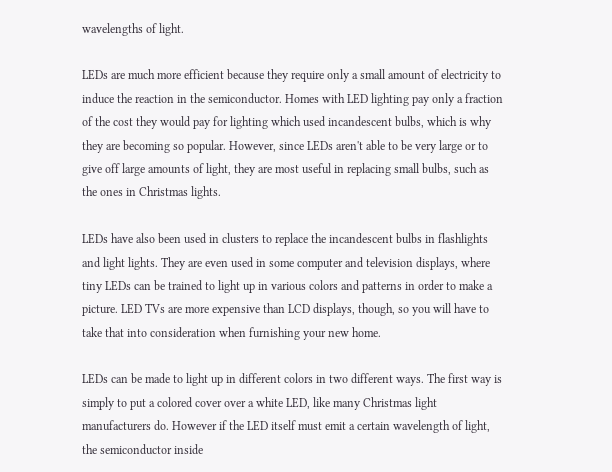wavelengths of light.

LEDs are much more efficient because they require only a small amount of electricity to induce the reaction in the semiconductor. Homes with LED lighting pay only a fraction of the cost they would pay for lighting which used incandescent bulbs, which is why they are becoming so popular. However, since LEDs aren't able to be very large or to give off large amounts of light, they are most useful in replacing small bulbs, such as the ones in Christmas lights.

LEDs have also been used in clusters to replace the incandescent bulbs in flashlights and light lights. They are even used in some computer and television displays, where tiny LEDs can be trained to light up in various colors and patterns in order to make a picture. LED TVs are more expensive than LCD displays, though, so you will have to take that into consideration when furnishing your new home.

LEDs can be made to light up in different colors in two different ways. The first way is simply to put a colored cover over a white LED, like many Christmas light manufacturers do. However if the LED itself must emit a certain wavelength of light, the semiconductor inside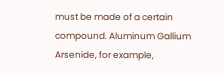must be made of a certain compound. Aluminum Gallium Arsenide, for example,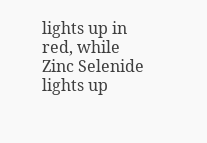lights up in red, while Zinc Selenide lights up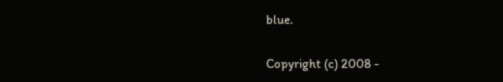blue.

Copyright (c) 2008 -